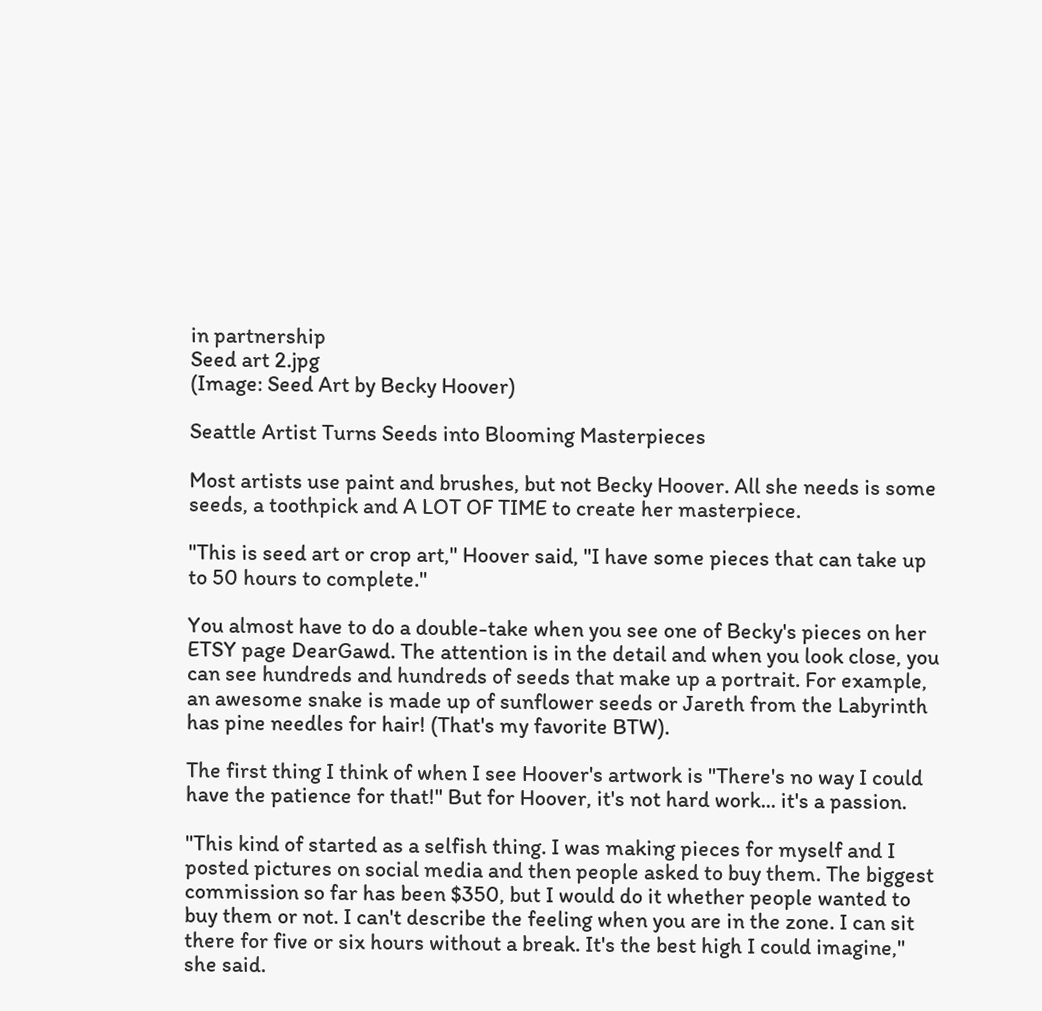in partnership
Seed art 2.jpg
(Image: Seed Art by Becky Hoover)

Seattle Artist Turns Seeds into Blooming Masterpieces

Most artists use paint and brushes, but not Becky Hoover. All she needs is some seeds, a toothpick and A LOT OF TIME to create her masterpiece.

"This is seed art or crop art," Hoover said, "I have some pieces that can take up to 50 hours to complete."

You almost have to do a double-take when you see one of Becky's pieces on her ETSY page DearGawd. The attention is in the detail and when you look close, you can see hundreds and hundreds of seeds that make up a portrait. For example, an awesome snake is made up of sunflower seeds or Jareth from the Labyrinth has pine needles for hair! (That's my favorite BTW).

The first thing I think of when I see Hoover's artwork is "There's no way I could have the patience for that!" But for Hoover, it's not hard work... it's a passion.

"This kind of started as a selfish thing. I was making pieces for myself and I posted pictures on social media and then people asked to buy them. The biggest commission so far has been $350, but I would do it whether people wanted to buy them or not. I can't describe the feeling when you are in the zone. I can sit there for five or six hours without a break. It's the best high I could imagine," she said.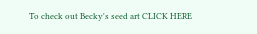To check out Becky's seed art CLICK HERE